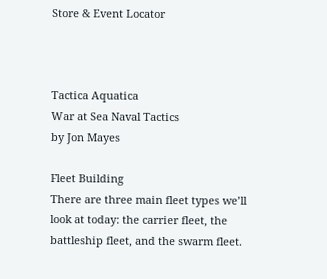Store & Event Locator



Tactica Aquatica
War at Sea Naval Tactics
by Jon Mayes

Fleet Building
There are three main fleet types we’ll look at today: the carrier fleet, the battleship fleet, and the swarm fleet.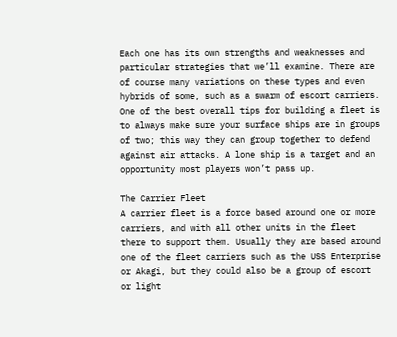Each one has its own strengths and weaknesses and particular strategies that we’ll examine. There are of course many variations on these types and even hybrids of some, such as a swarm of escort carriers. One of the best overall tips for building a fleet is to always make sure your surface ships are in groups of two; this way they can group together to defend against air attacks. A lone ship is a target and an opportunity most players won’t pass up.

The Carrier Fleet
A carrier fleet is a force based around one or more carriers, and with all other units in the fleet there to support them. Usually they are based around one of the fleet carriers such as the USS Enterprise or Akagi, but they could also be a group of escort or light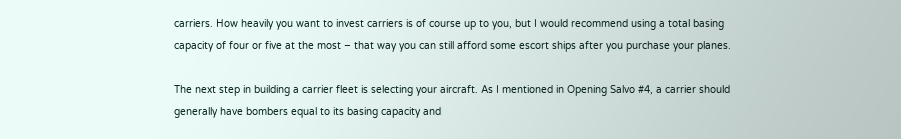carriers. How heavily you want to invest carriers is of course up to you, but I would recommend using a total basing capacity of four or five at the most – that way you can still afford some escort ships after you purchase your planes.

The next step in building a carrier fleet is selecting your aircraft. As I mentioned in Opening Salvo #4, a carrier should generally have bombers equal to its basing capacity and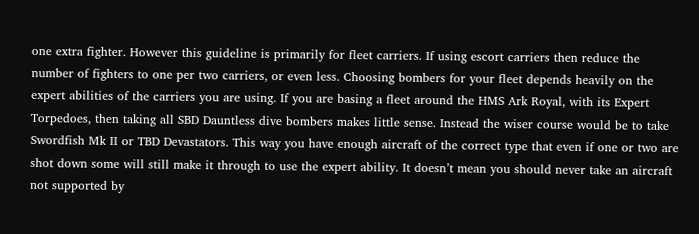one extra fighter. However this guideline is primarily for fleet carriers. If using escort carriers then reduce the number of fighters to one per two carriers, or even less. Choosing bombers for your fleet depends heavily on the expert abilities of the carriers you are using. If you are basing a fleet around the HMS Ark Royal, with its Expert Torpedoes, then taking all SBD Dauntless dive bombers makes little sense. Instead the wiser course would be to take Swordfish Mk II or TBD Devastators. This way you have enough aircraft of the correct type that even if one or two are shot down some will still make it through to use the expert ability. It doesn’t mean you should never take an aircraft not supported by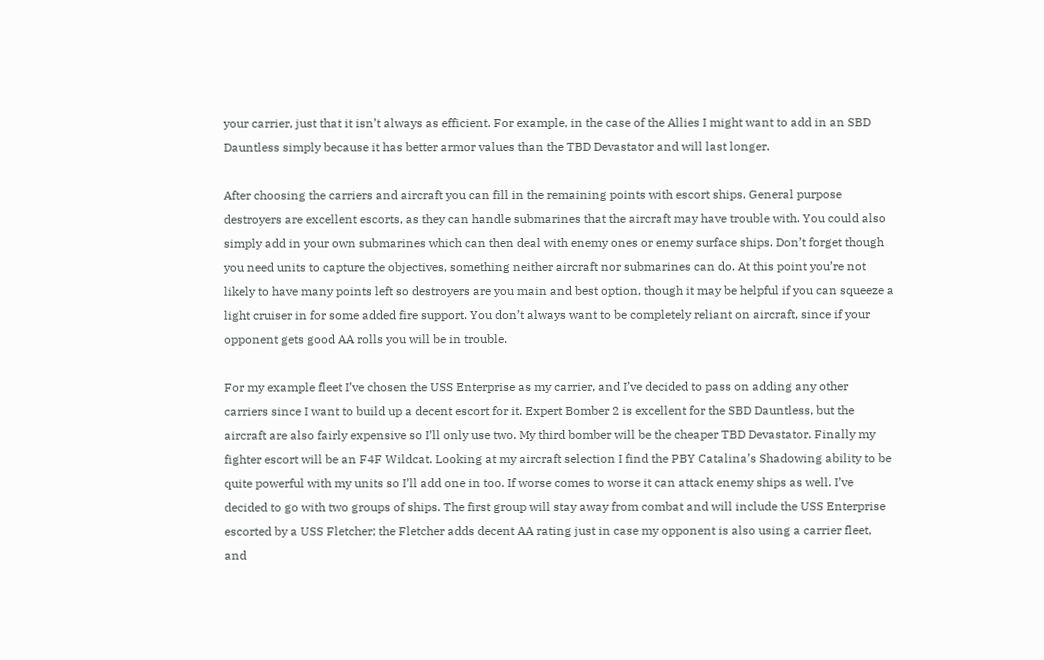your carrier, just that it isn’t always as efficient. For example, in the case of the Allies I might want to add in an SBD Dauntless simply because it has better armor values than the TBD Devastator and will last longer.

After choosing the carriers and aircraft you can fill in the remaining points with escort ships. General purpose destroyers are excellent escorts, as they can handle submarines that the aircraft may have trouble with. You could also simply add in your own submarines which can then deal with enemy ones or enemy surface ships. Don’t forget though you need units to capture the objectives, something neither aircraft nor submarines can do. At this point you’re not likely to have many points left so destroyers are you main and best option, though it may be helpful if you can squeeze a light cruiser in for some added fire support. You don’t always want to be completely reliant on aircraft, since if your opponent gets good AA rolls you will be in trouble.

For my example fleet I’ve chosen the USS Enterprise as my carrier, and I’ve decided to pass on adding any other carriers since I want to build up a decent escort for it. Expert Bomber 2 is excellent for the SBD Dauntless, but the aircraft are also fairly expensive so I’ll only use two. My third bomber will be the cheaper TBD Devastator. Finally my fighter escort will be an F4F Wildcat. Looking at my aircraft selection I find the PBY Catalina’s Shadowing ability to be quite powerful with my units so I’ll add one in too. If worse comes to worse it can attack enemy ships as well. I’ve decided to go with two groups of ships. The first group will stay away from combat and will include the USS Enterprise escorted by a USS Fletcher; the Fletcher adds decent AA rating just in case my opponent is also using a carrier fleet, and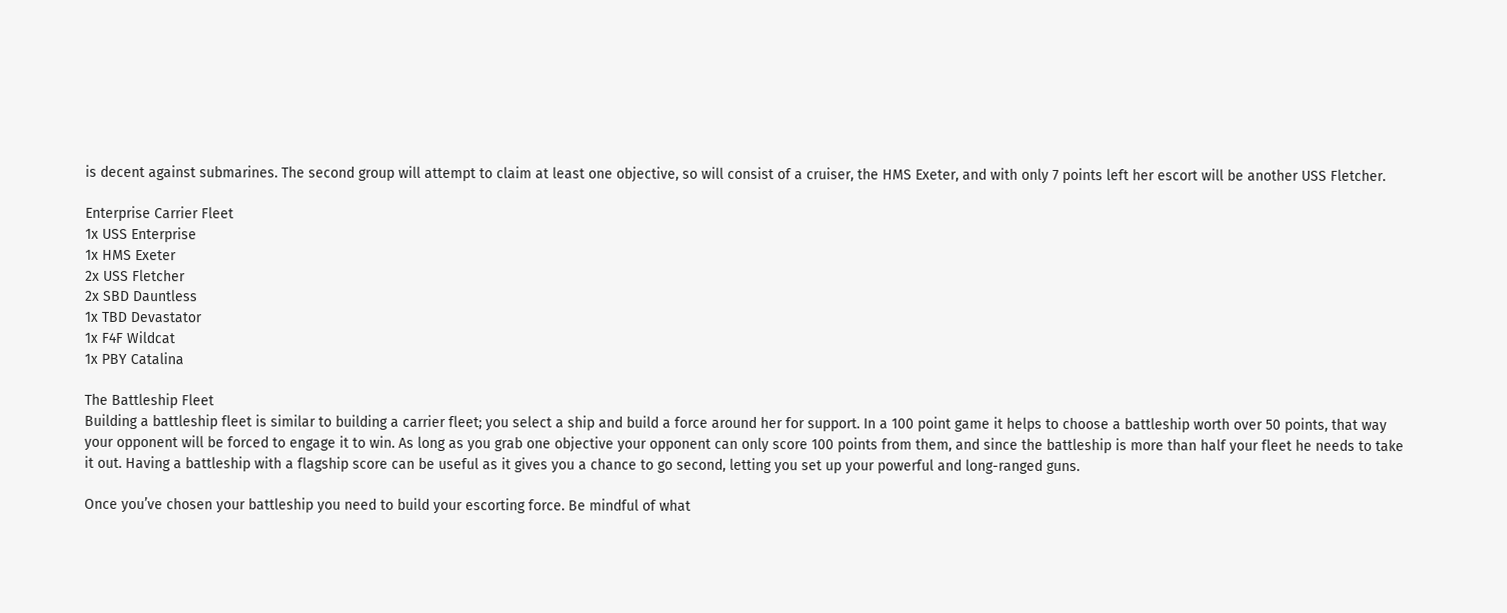is decent against submarines. The second group will attempt to claim at least one objective, so will consist of a cruiser, the HMS Exeter, and with only 7 points left her escort will be another USS Fletcher.

Enterprise Carrier Fleet
1x USS Enterprise
1x HMS Exeter
2x USS Fletcher
2x SBD Dauntless
1x TBD Devastator
1x F4F Wildcat
1x PBY Catalina

The Battleship Fleet
Building a battleship fleet is similar to building a carrier fleet; you select a ship and build a force around her for support. In a 100 point game it helps to choose a battleship worth over 50 points, that way your opponent will be forced to engage it to win. As long as you grab one objective your opponent can only score 100 points from them, and since the battleship is more than half your fleet he needs to take it out. Having a battleship with a flagship score can be useful as it gives you a chance to go second, letting you set up your powerful and long-ranged guns.

Once you’ve chosen your battleship you need to build your escorting force. Be mindful of what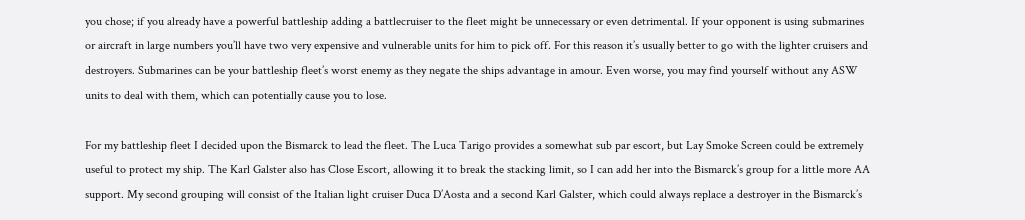you chose; if you already have a powerful battleship adding a battlecruiser to the fleet might be unnecessary or even detrimental. If your opponent is using submarines or aircraft in large numbers you’ll have two very expensive and vulnerable units for him to pick off. For this reason it’s usually better to go with the lighter cruisers and destroyers. Submarines can be your battleship fleet’s worst enemy as they negate the ships advantage in amour. Even worse, you may find yourself without any ASW units to deal with them, which can potentially cause you to lose.

For my battleship fleet I decided upon the Bismarck to lead the fleet. The Luca Tarigo provides a somewhat sub par escort, but Lay Smoke Screen could be extremely useful to protect my ship. The Karl Galster also has Close Escort, allowing it to break the stacking limit, so I can add her into the Bismarck’s group for a little more AA support. My second grouping will consist of the Italian light cruiser Duca D’Aosta and a second Karl Galster, which could always replace a destroyer in the Bismarck’s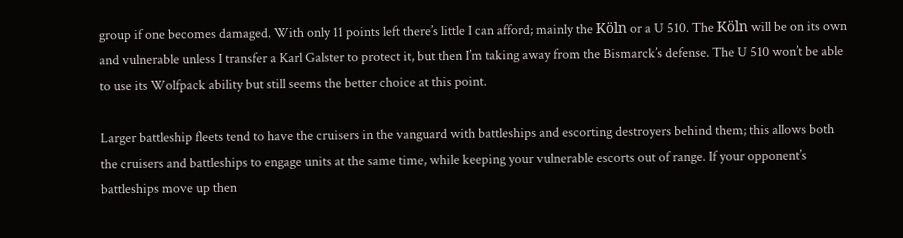group if one becomes damaged. With only 11 points left there’s little I can afford; mainly the Köln or a U 510. The Köln will be on its own and vulnerable unless I transfer a Karl Galster to protect it, but then I’m taking away from the Bismarck’s defense. The U 510 won’t be able to use its Wolfpack ability but still seems the better choice at this point.

Larger battleship fleets tend to have the cruisers in the vanguard with battleships and escorting destroyers behind them; this allows both the cruisers and battleships to engage units at the same time, while keeping your vulnerable escorts out of range. If your opponent’s battleships move up then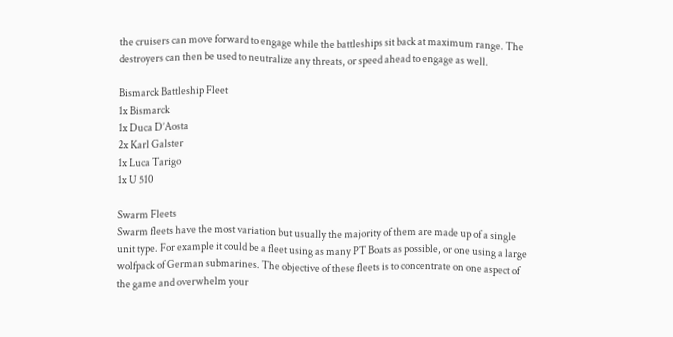the cruisers can move forward to engage while the battleships sit back at maximum range. The destroyers can then be used to neutralize any threats, or speed ahead to engage as well.

Bismarck Battleship Fleet
1x Bismarck
1x Duca D’Aosta
2x Karl Galster
1x Luca Tarigo
1x U 510

Swarm Fleets
Swarm fleets have the most variation but usually the majority of them are made up of a single unit type. For example it could be a fleet using as many PT Boats as possible, or one using a large wolfpack of German submarines. The objective of these fleets is to concentrate on one aspect of the game and overwhelm your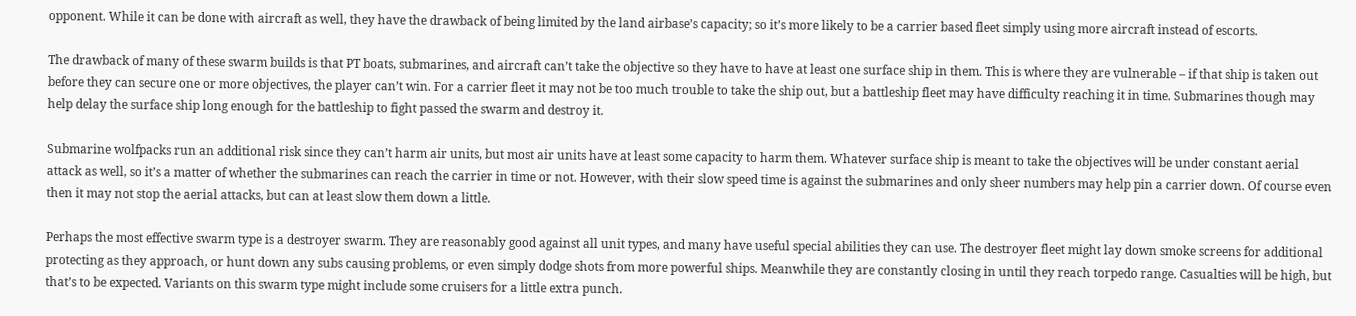opponent. While it can be done with aircraft as well, they have the drawback of being limited by the land airbase’s capacity; so it’s more likely to be a carrier based fleet simply using more aircraft instead of escorts.

The drawback of many of these swarm builds is that PT boats, submarines, and aircraft can’t take the objective so they have to have at least one surface ship in them. This is where they are vulnerable – if that ship is taken out before they can secure one or more objectives, the player can’t win. For a carrier fleet it may not be too much trouble to take the ship out, but a battleship fleet may have difficulty reaching it in time. Submarines though may help delay the surface ship long enough for the battleship to fight passed the swarm and destroy it.

Submarine wolfpacks run an additional risk since they can’t harm air units, but most air units have at least some capacity to harm them. Whatever surface ship is meant to take the objectives will be under constant aerial attack as well, so it’s a matter of whether the submarines can reach the carrier in time or not. However, with their slow speed time is against the submarines and only sheer numbers may help pin a carrier down. Of course even then it may not stop the aerial attacks, but can at least slow them down a little.

Perhaps the most effective swarm type is a destroyer swarm. They are reasonably good against all unit types, and many have useful special abilities they can use. The destroyer fleet might lay down smoke screens for additional protecting as they approach, or hunt down any subs causing problems, or even simply dodge shots from more powerful ships. Meanwhile they are constantly closing in until they reach torpedo range. Casualties will be high, but that’s to be expected. Variants on this swarm type might include some cruisers for a little extra punch.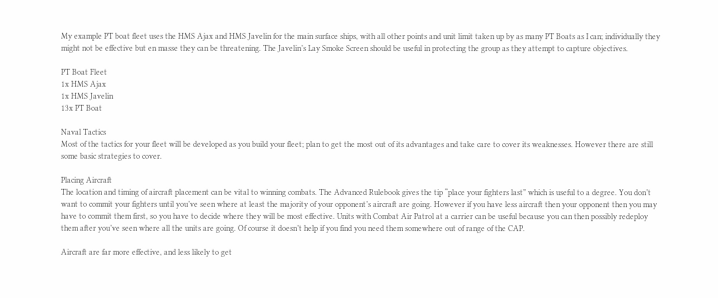My example PT boat fleet uses the HMS Ajax and HMS Javelin for the main surface ships, with all other points and unit limit taken up by as many PT Boats as I can; individually they might not be effective but en masse they can be threatening. The Javelin’s Lay Smoke Screen should be useful in protecting the group as they attempt to capture objectives.

PT Boat Fleet
1x HMS Ajax
1x HMS Javelin
13x PT Boat

Naval Tactics
Most of the tactics for your fleet will be developed as you build your fleet; plan to get the most out of its advantages and take care to cover its weaknesses. However there are still some basic strategies to cover.

Placing Aircraft
The location and timing of aircraft placement can be vital to winning combats. The Advanced Rulebook gives the tip “place your fighters last” which is useful to a degree. You don’t want to commit your fighters until you’ve seen where at least the majority of your opponent’s aircraft are going. However if you have less aircraft then your opponent then you may have to commit them first, so you have to decide where they will be most effective. Units with Combat Air Patrol at a carrier can be useful because you can then possibly redeploy them after you’ve seen where all the units are going. Of course it doesn’t help if you find you need them somewhere out of range of the CAP.

Aircraft are far more effective, and less likely to get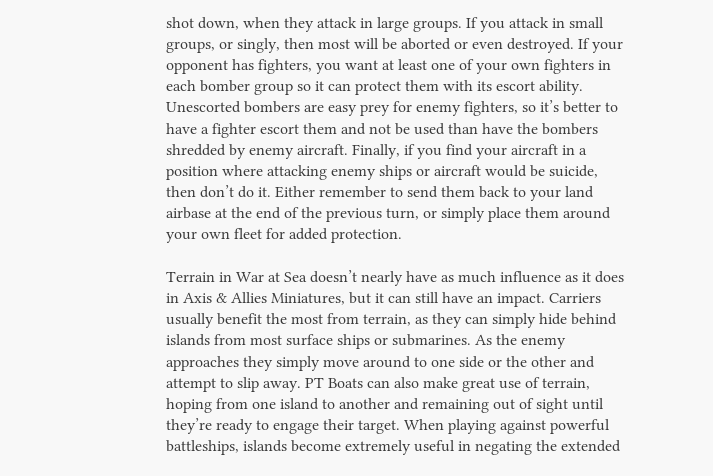shot down, when they attack in large groups. If you attack in small groups, or singly, then most will be aborted or even destroyed. If your opponent has fighters, you want at least one of your own fighters in each bomber group so it can protect them with its escort ability. Unescorted bombers are easy prey for enemy fighters, so it’s better to have a fighter escort them and not be used than have the bombers shredded by enemy aircraft. Finally, if you find your aircraft in a position where attacking enemy ships or aircraft would be suicide, then don’t do it. Either remember to send them back to your land airbase at the end of the previous turn, or simply place them around your own fleet for added protection.

Terrain in War at Sea doesn’t nearly have as much influence as it does in Axis & Allies Miniatures, but it can still have an impact. Carriers usually benefit the most from terrain, as they can simply hide behind islands from most surface ships or submarines. As the enemy approaches they simply move around to one side or the other and attempt to slip away. PT Boats can also make great use of terrain, hoping from one island to another and remaining out of sight until they’re ready to engage their target. When playing against powerful battleships, islands become extremely useful in negating the extended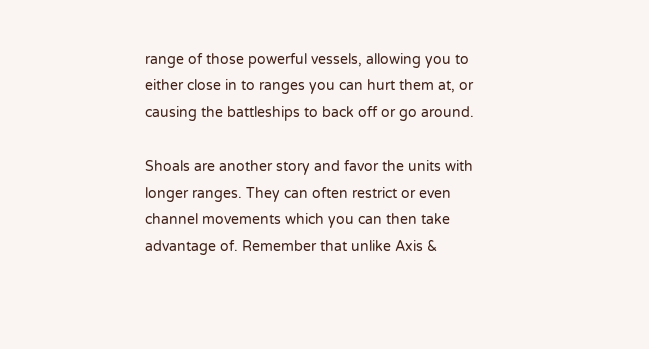range of those powerful vessels, allowing you to either close in to ranges you can hurt them at, or causing the battleships to back off or go around.

Shoals are another story and favor the units with longer ranges. They can often restrict or even channel movements which you can then take advantage of. Remember that unlike Axis &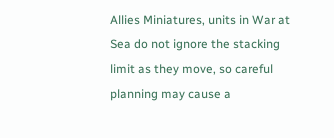Allies Miniatures, units in War at Sea do not ignore the stacking limit as they move, so careful planning may cause a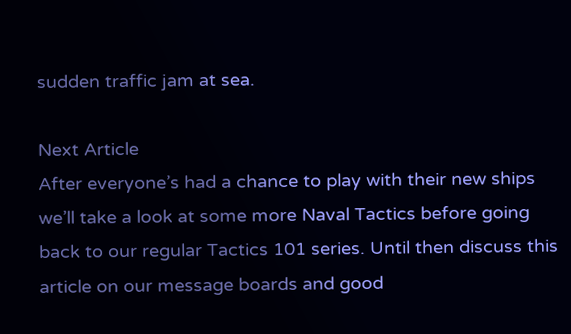sudden traffic jam at sea.

Next Article
After everyone’s had a chance to play with their new ships we’ll take a look at some more Naval Tactics before going back to our regular Tactics 101 series. Until then discuss this article on our message boards and good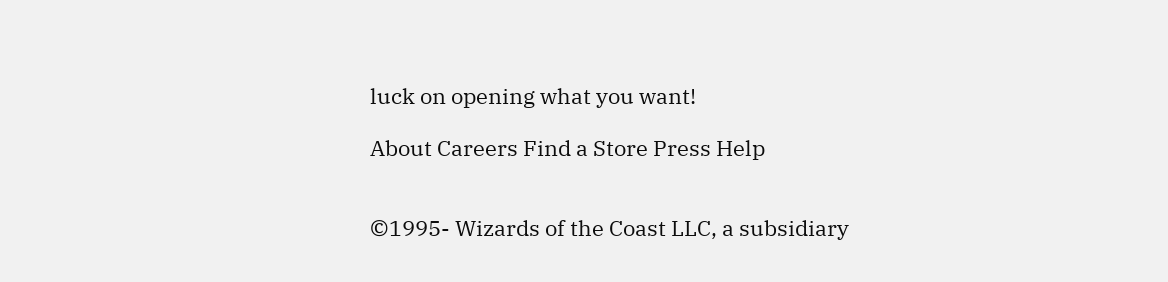luck on opening what you want!

About Careers Find a Store Press Help


©1995- Wizards of the Coast LLC, a subsidiary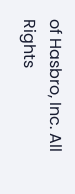of Hasbro, Inc. All Rights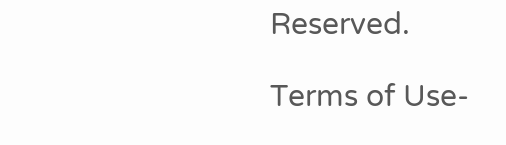Reserved.

Terms of Use-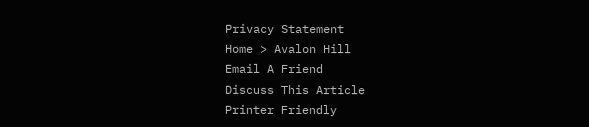Privacy Statement
Home > Avalon Hill
Email A Friend
Discuss This Article
Printer Friendly